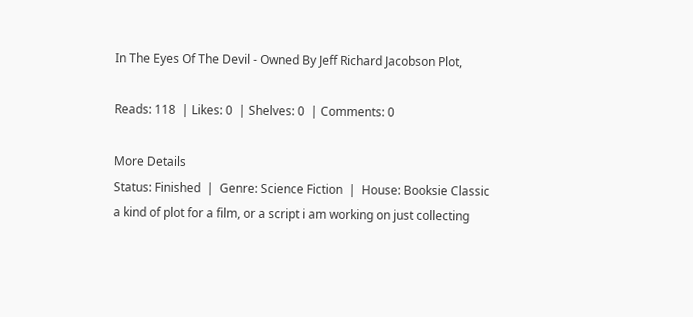In The Eyes Of The Devil - Owned By Jeff Richard Jacobson Plot,

Reads: 118  | Likes: 0  | Shelves: 0  | Comments: 0

More Details
Status: Finished  |  Genre: Science Fiction  |  House: Booksie Classic
a kind of plot for a film, or a script i am working on just collecting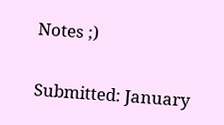Notes ;)

Submitted: January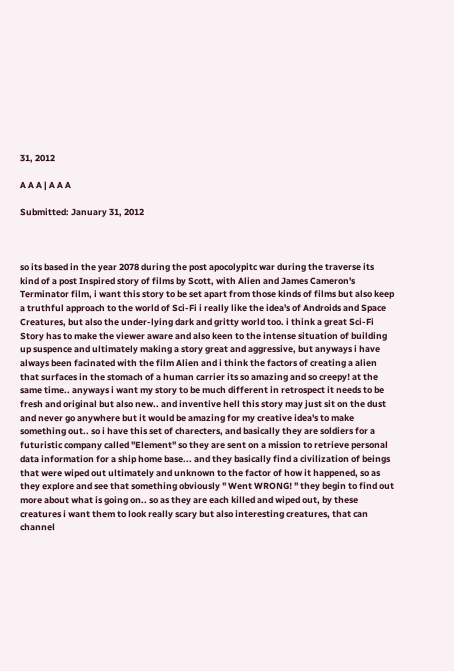31, 2012

A A A | A A A

Submitted: January 31, 2012



so its based in the year 2078 during the post apocolypitc war during the traverse its kind of a post Inspired story of films by Scott, with Alien and James Cameron's Terminator film, i want this story to be set apart from those kinds of films but also keep a truthful approach to the world of Sci-Fi i really like the idea's of Androids and Space Creatures, but also the under-lying dark and gritty world too. i think a great Sci-Fi Story has to make the viewer aware and also keen to the intense situation of building up suspence and ultimately making a story great and aggressive, but anyways i have always been facinated with the film Alien and i think the factors of creating a alien that surfaces in the stomach of a human carrier its so amazing and so creepy! at the same time.. anyways i want my story to be much different in retrospect it needs to be fresh and original but also new.. and inventive hell this story may just sit on the dust and never go anywhere but it would be amazing for my creative idea's to make something out.. so i have this set of charecters, and basically they are soldiers for a futuristic company called "Element" so they are sent on a mission to retrieve personal data information for a ship home base... and they basically find a civilization of beings that were wiped out ultimately and unknown to the factor of how it happened, so as they explore and see that something obviously " Went WRONG! " they begin to find out more about what is going on.. so as they are each killed and wiped out, by these creatures i want them to look really scary but also interesting creatures, that can channel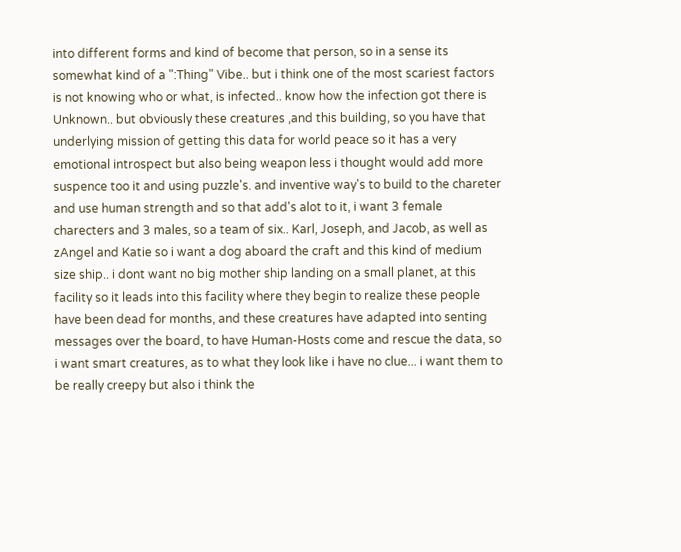into different forms and kind of become that person, so in a sense its somewhat kind of a ":Thing" Vibe.. but i think one of the most scariest factors is not knowing who or what, is infected.. know how the infection got there is Unknown.. but obviously these creatures ,and this building, so you have that underlying mission of getting this data for world peace so it has a very emotional introspect but also being weapon less i thought would add more suspence too it and using puzzle's. and inventive way's to build to the chareter and use human strength and so that add's alot to it, i want 3 female charecters and 3 males, so a team of six.. Karl, Joseph, and Jacob, as well as zAngel and Katie so i want a dog aboard the craft and this kind of medium size ship.. i dont want no big mother ship landing on a small planet, at this facility so it leads into this facility where they begin to realize these people have been dead for months, and these creatures have adapted into senting messages over the board, to have Human-Hosts come and rescue the data, so i want smart creatures, as to what they look like i have no clue... i want them to be really creepy but also i think the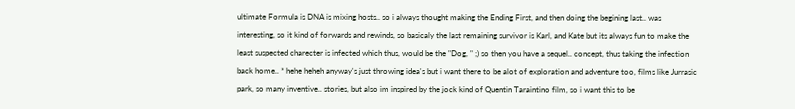ultimate Formula is DNA is mixing hosts.. so i always thought making the Ending First, and then doing the begining last.. was interesting, so it kind of forwards and rewinds, so basicaly the last remaining survivor is Karl, and Kate but its always fun to make the least suspected charecter is infected which thus, would be the "Dog, " ;) so then you have a sequel.. concept, thus taking the infection back home.. * hehe heheh anyway's just throwing idea's but i want there to be alot of exploration and adventure too, films like Jurrasic park, so many inventive.. stories, but also im inspired by the jock kind of Quentin Taraintino film, so i want this to be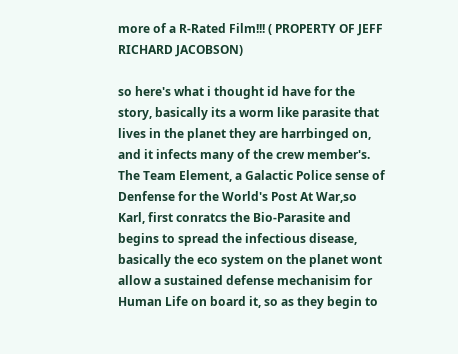more of a R-Rated Film!!! ( PROPERTY OF JEFF RICHARD JACOBSON)

so here's what i thought id have for the story, basically its a worm like parasite that lives in the planet they are harrbinged on, and it infects many of the crew member's. The Team Element, a Galactic Police sense of Denfense for the World's Post At War,so Karl, first conratcs the Bio-Parasite and begins to spread the infectious disease, basically the eco system on the planet wont allow a sustained defense mechanisim for Human Life on board it, so as they begin to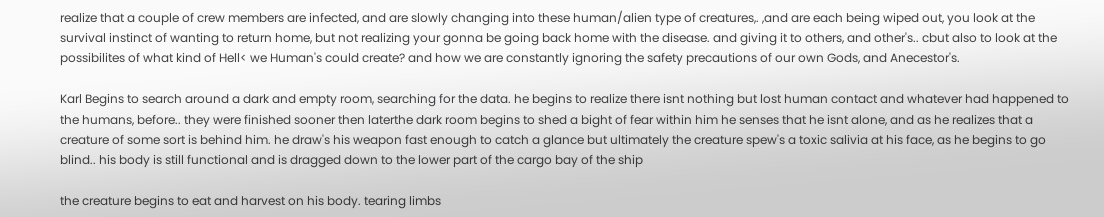realize that a couple of crew members are infected, and are slowly changing into these human/alien type of creatures,. ,and are each being wiped out, you look at the survival instinct of wanting to return home, but not realizing your gonna be going back home with the disease. and giving it to others, and other's.. cbut also to look at the possibilites of what kind of Hell< we Human's could create? and how we are constantly ignoring the safety precautions of our own Gods, and Anecestor's.

Karl Begins to search around a dark and empty room, searching for the data. he begins to realize there isnt nothing but lost human contact and whatever had happened to the humans, before.. they were finished sooner then laterthe dark room begins to shed a bight of fear within him he senses that he isnt alone, and as he realizes that a creature of some sort is behind him. he draw's his weapon fast enough to catch a glance but ultimately the creature spew's a toxic salivia at his face, as he begins to go blind.. his body is still functional and is dragged down to the lower part of the cargo bay of the ship

the creature begins to eat and harvest on his body. tearing limbs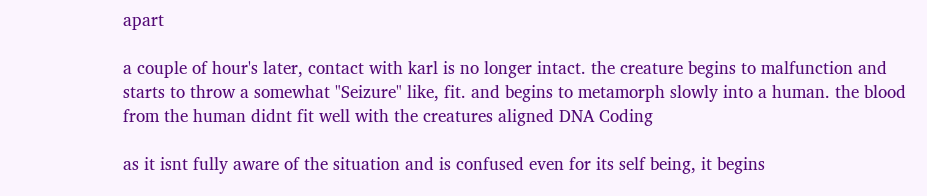apart

a couple of hour's later, contact with karl is no longer intact. the creature begins to malfunction and starts to throw a somewhat "Seizure" like, fit. and begins to metamorph slowly into a human. the blood from the human didnt fit well with the creatures aligned DNA Coding

as it isnt fully aware of the situation and is confused even for its self being, it begins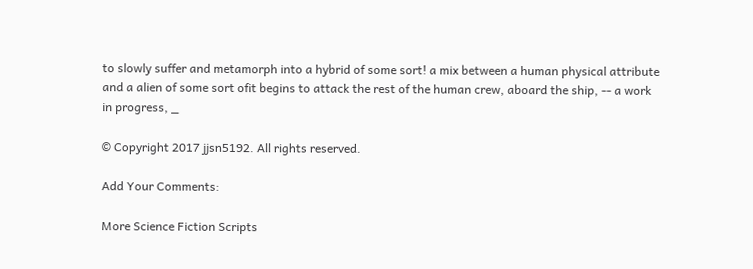to slowly suffer and metamorph into a hybrid of some sort! a mix between a human physical attribute and a alien of some sort ofit begins to attack the rest of the human crew, aboard the ship, -- a work in progress, _

© Copyright 2017 jjsn5192. All rights reserved.

Add Your Comments:

More Science Fiction Scripts